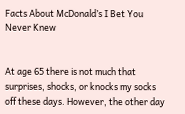Facts About McDonald’s I Bet You Never Knew


At age 65 there is not much that surprises, shocks, or knocks my socks off these days. However, the other day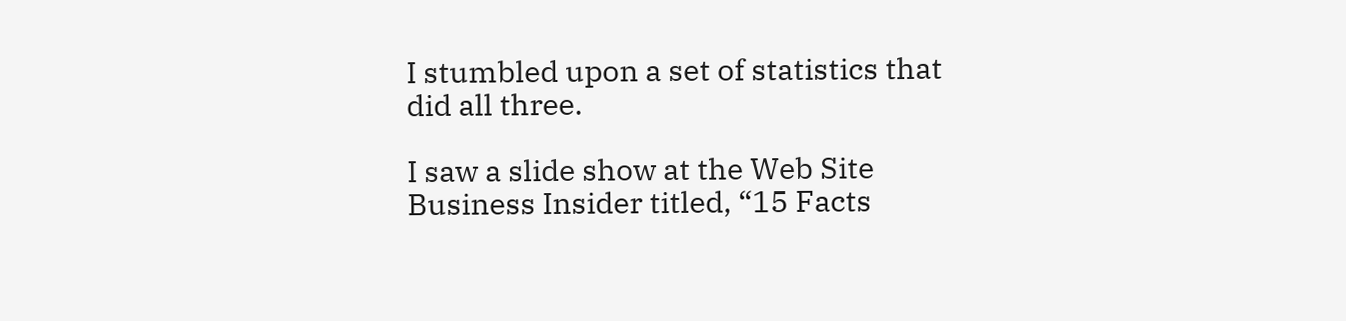I stumbled upon a set of statistics that did all three.

I saw a slide show at the Web Site Business Insider titled, “15 Facts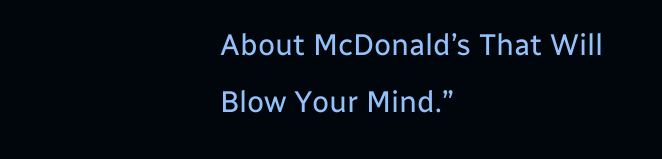About McDonald’s That Will Blow Your Mind.”